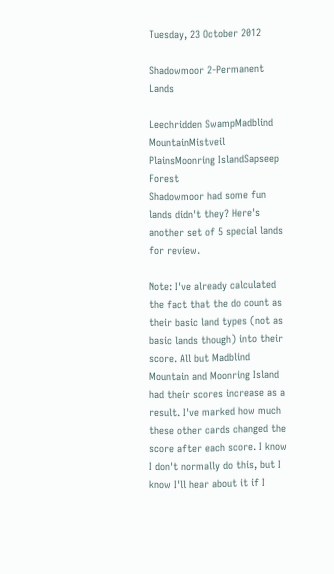Tuesday, 23 October 2012

Shadowmoor 2-Permanent Lands

Leechridden SwampMadblind MountainMistveil PlainsMoonring IslandSapseep Forest
Shadowmoor had some fun lands didn't they? Here's another set of 5 special lands for review.

Note: I've already calculated the fact that the do count as their basic land types (not as basic lands though) into their score. All but Madblind Mountain and Moonring Island had their scores increase as a result. I've marked how much these other cards changed the score after each score. I know I don't normally do this, but I know I'll hear about it if I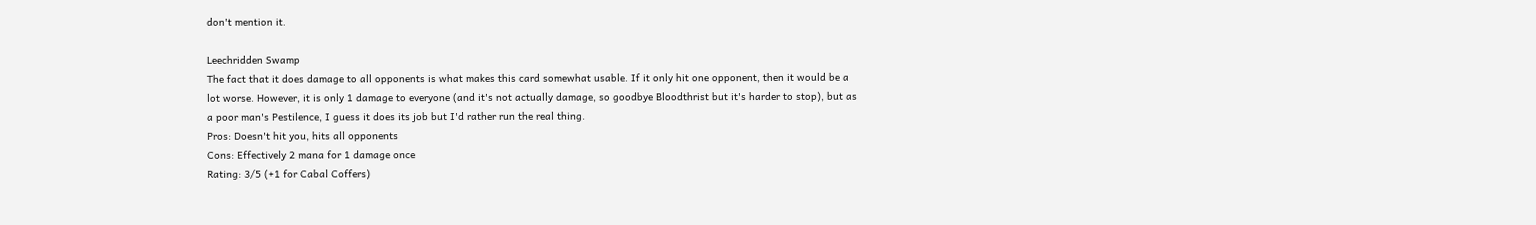don't mention it.

Leechridden Swamp
The fact that it does damage to all opponents is what makes this card somewhat usable. If it only hit one opponent, then it would be a lot worse. However, it is only 1 damage to everyone (and it's not actually damage, so goodbye Bloodthrist but it's harder to stop), but as a poor man's Pestilence, I guess it does its job but I'd rather run the real thing.
Pros: Doesn't hit you, hits all opponents
Cons: Effectively 2 mana for 1 damage once
Rating: 3/5 (+1 for Cabal Coffers)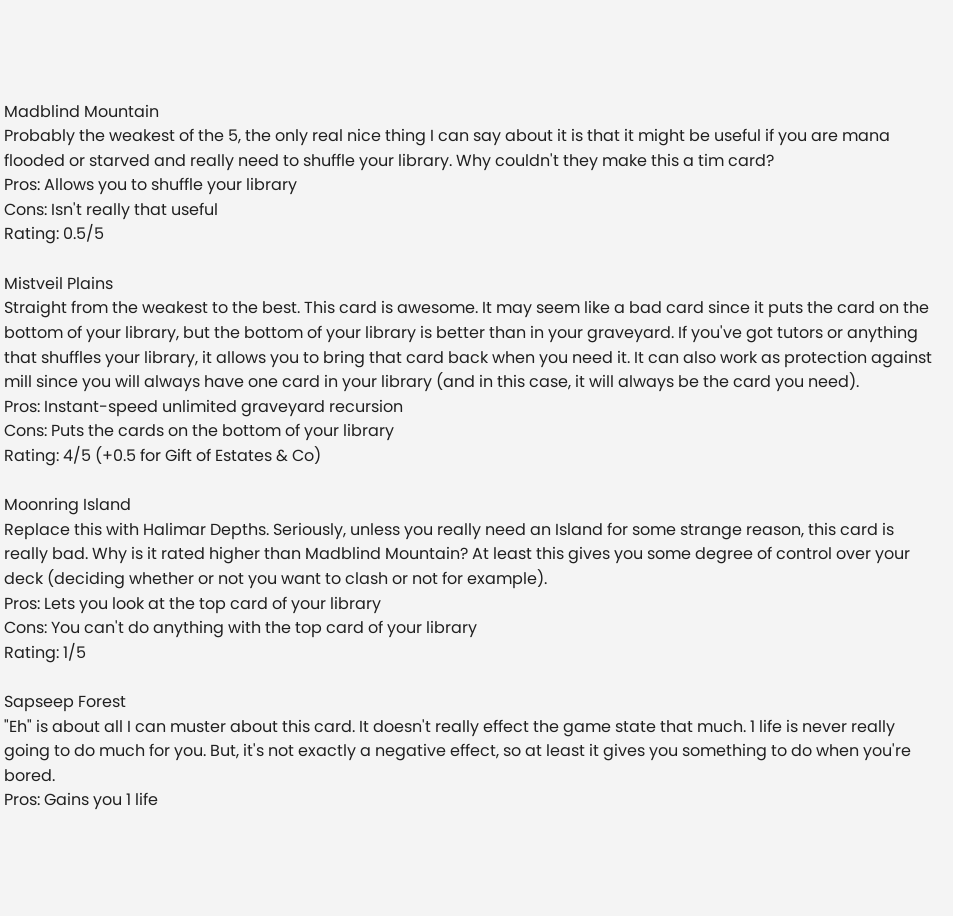Madblind Mountain
Probably the weakest of the 5, the only real nice thing I can say about it is that it might be useful if you are mana flooded or starved and really need to shuffle your library. Why couldn't they make this a tim card?
Pros: Allows you to shuffle your library
Cons: Isn't really that useful
Rating: 0.5/5

Mistveil Plains
Straight from the weakest to the best. This card is awesome. It may seem like a bad card since it puts the card on the bottom of your library, but the bottom of your library is better than in your graveyard. If you've got tutors or anything that shuffles your library, it allows you to bring that card back when you need it. It can also work as protection against mill since you will always have one card in your library (and in this case, it will always be the card you need).
Pros: Instant-speed unlimited graveyard recursion
Cons: Puts the cards on the bottom of your library
Rating: 4/5 (+0.5 for Gift of Estates & Co)

Moonring Island
Replace this with Halimar Depths. Seriously, unless you really need an Island for some strange reason, this card is really bad. Why is it rated higher than Madblind Mountain? At least this gives you some degree of control over your deck (deciding whether or not you want to clash or not for example).
Pros: Lets you look at the top card of your library
Cons: You can't do anything with the top card of your library
Rating: 1/5

Sapseep Forest
"Eh" is about all I can muster about this card. It doesn't really effect the game state that much. 1 life is never really going to do much for you. But, it's not exactly a negative effect, so at least it gives you something to do when you're bored.
Pros: Gains you 1 life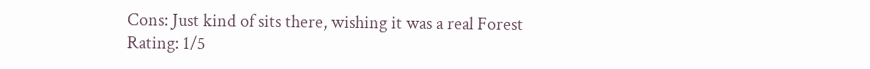Cons: Just kind of sits there, wishing it was a real Forest
Rating: 1/5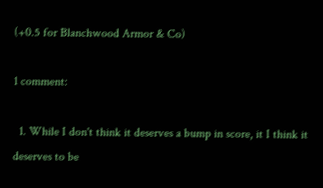(+0.5 for Blanchwood Armor & Co)

1 comment:

  1. While I don't think it deserves a bump in score, it I think it deserves to be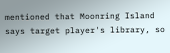mentioned that Moonring Island says target player's library, so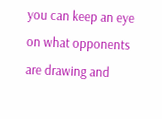you can keep an eye on what opponents are drawing and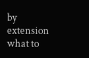by extension what to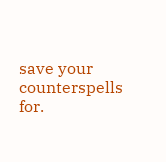save your counterspells for.